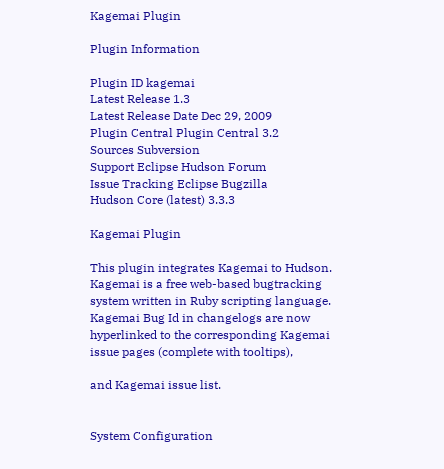Kagemai Plugin

Plugin Information

Plugin ID kagemai
Latest Release 1.3
Latest Release Date Dec 29, 2009
Plugin Central Plugin Central 3.2
Sources Subversion
Support Eclipse Hudson Forum
Issue Tracking Eclipse Bugzilla
Hudson Core (latest) 3.3.3

Kagemai Plugin

This plugin integrates Kagemai to Hudson. Kagemai is a free web-based bugtracking system written in Ruby scripting language.
Kagemai Bug Id in changelogs are now hyperlinked to the corresponding Kagemai issue pages (complete with tooltips),

and Kagemai issue list.


System Configuration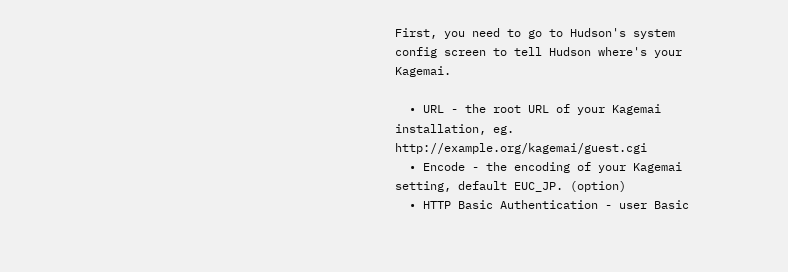First, you need to go to Hudson's system config screen to tell Hudson where's your Kagemai.

  • URL - the root URL of your Kagemai installation, eg. http://example.org/kagemai/guest.cgi
  • Encode - the encoding of your Kagemai setting, default EUC_JP. (option)
  • HTTP Basic Authentication - user Basic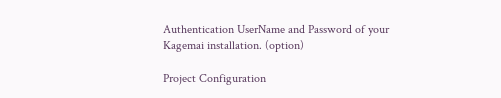Authentication UserName and Password of your Kagemai installation. (option)

Project Configuration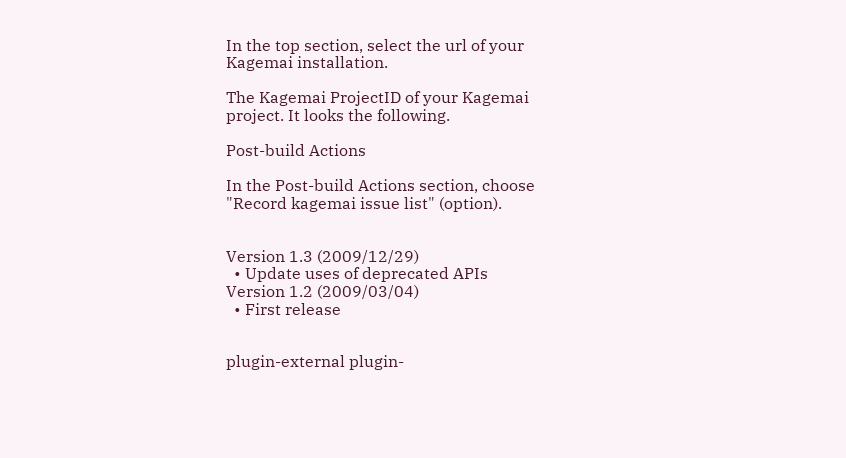In the top section, select the url of your Kagemai installation.

The Kagemai ProjectID of your Kagemai project. It looks the following.

Post-build Actions

In the Post-build Actions section, choose "Record kagemai issue list" (option).


Version 1.3 (2009/12/29)
  • Update uses of deprecated APIs
Version 1.2 (2009/03/04)
  • First release


plugin-external plugin-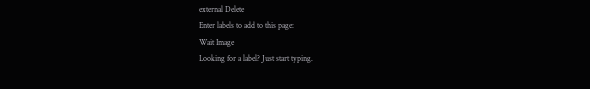external Delete
Enter labels to add to this page:
Wait Image
Looking for a label? Just start typing.